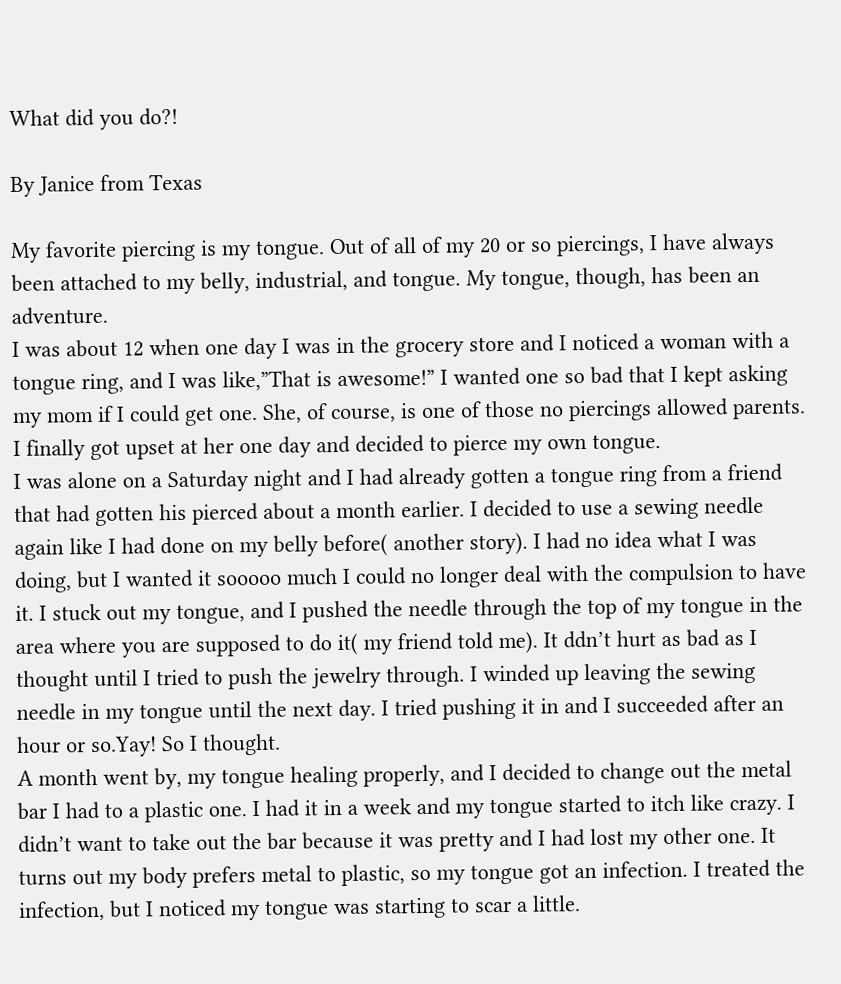What did you do?!

By Janice from Texas

My favorite piercing is my tongue. Out of all of my 20 or so piercings, I have always been attached to my belly, industrial, and tongue. My tongue, though, has been an adventure.
I was about 12 when one day I was in the grocery store and I noticed a woman with a tongue ring, and I was like,”That is awesome!” I wanted one so bad that I kept asking my mom if I could get one. She, of course, is one of those no piercings allowed parents. I finally got upset at her one day and decided to pierce my own tongue.
I was alone on a Saturday night and I had already gotten a tongue ring from a friend that had gotten his pierced about a month earlier. I decided to use a sewing needle again like I had done on my belly before( another story). I had no idea what I was doing, but I wanted it sooooo much I could no longer deal with the compulsion to have it. I stuck out my tongue, and I pushed the needle through the top of my tongue in the area where you are supposed to do it( my friend told me). It ddn’t hurt as bad as I thought until I tried to push the jewelry through. I winded up leaving the sewing needle in my tongue until the next day. I tried pushing it in and I succeeded after an hour or so.Yay! So I thought.
A month went by, my tongue healing properly, and I decided to change out the metal bar I had to a plastic one. I had it in a week and my tongue started to itch like crazy. I didn’t want to take out the bar because it was pretty and I had lost my other one. It turns out my body prefers metal to plastic, so my tongue got an infection. I treated the infection, but I noticed my tongue was starting to scar a little.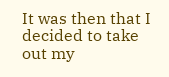It was then that I decided to take out my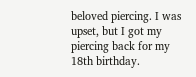beloved piercing. I was upset, but I got my piercing back for my 18th birthday.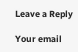Leave a Reply

Your email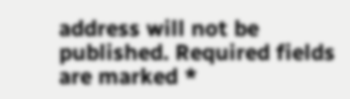address will not be published. Required fields are marked *